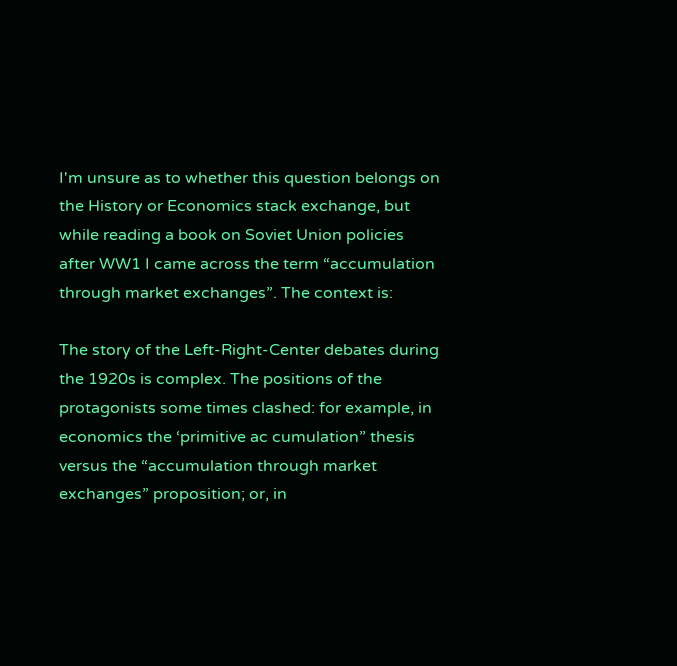I'm unsure as to whether this question belongs on the History or Economics stack exchange, but while reading a book on Soviet Union policies after WW1 I came across the term “accumulation through market exchanges”. The context is:

The story of the Left-Right-Center debates during the 1920s is complex. The positions of the protagonists some times clashed: for example, in economics the ‘primitive ac cumulation” thesis versus the “accumulation through market exchanges” proposition; or, in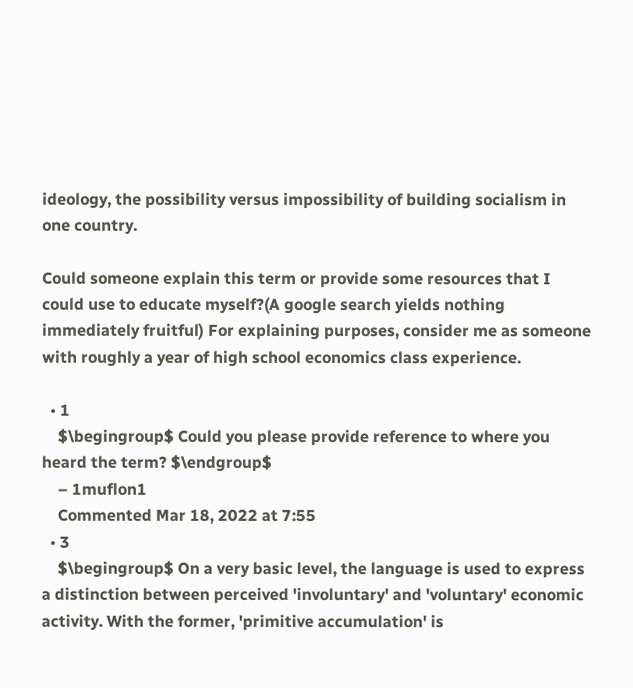ideology, the possibility versus impossibility of building socialism in one country.

Could someone explain this term or provide some resources that I could use to educate myself?(A google search yields nothing immediately fruitful) For explaining purposes, consider me as someone with roughly a year of high school economics class experience.

  • 1
    $\begingroup$ Could you please provide reference to where you heard the term? $\endgroup$
    – 1muflon1
    Commented Mar 18, 2022 at 7:55
  • 3
    $\begingroup$ On a very basic level, the language is used to express a distinction between perceived 'involuntary' and 'voluntary' economic activity. With the former, 'primitive accumulation' is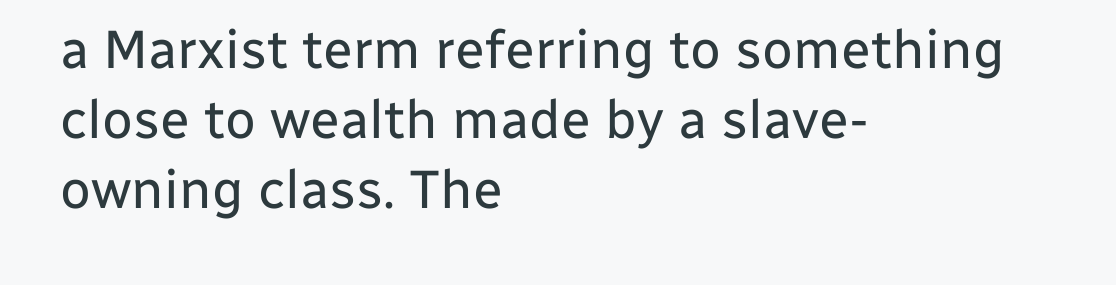a Marxist term referring to something close to wealth made by a slave-owning class. The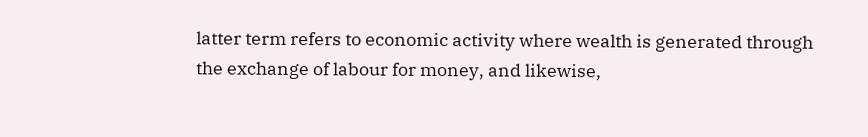latter term refers to economic activity where wealth is generated through the exchange of labour for money, and likewise,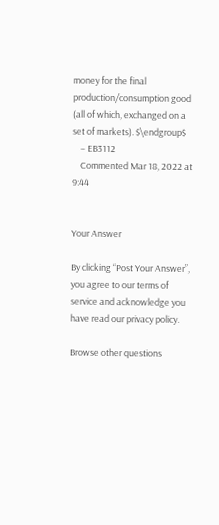money for the final production/consumption good (all of which, exchanged on a set of markets). $\endgroup$
    – EB3112
    Commented Mar 18, 2022 at 9:44


Your Answer

By clicking “Post Your Answer”, you agree to our terms of service and acknowledge you have read our privacy policy.

Browse other questions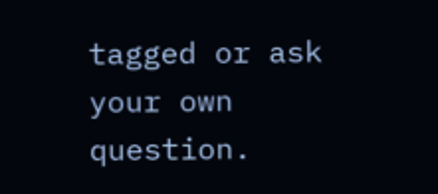tagged or ask your own question.